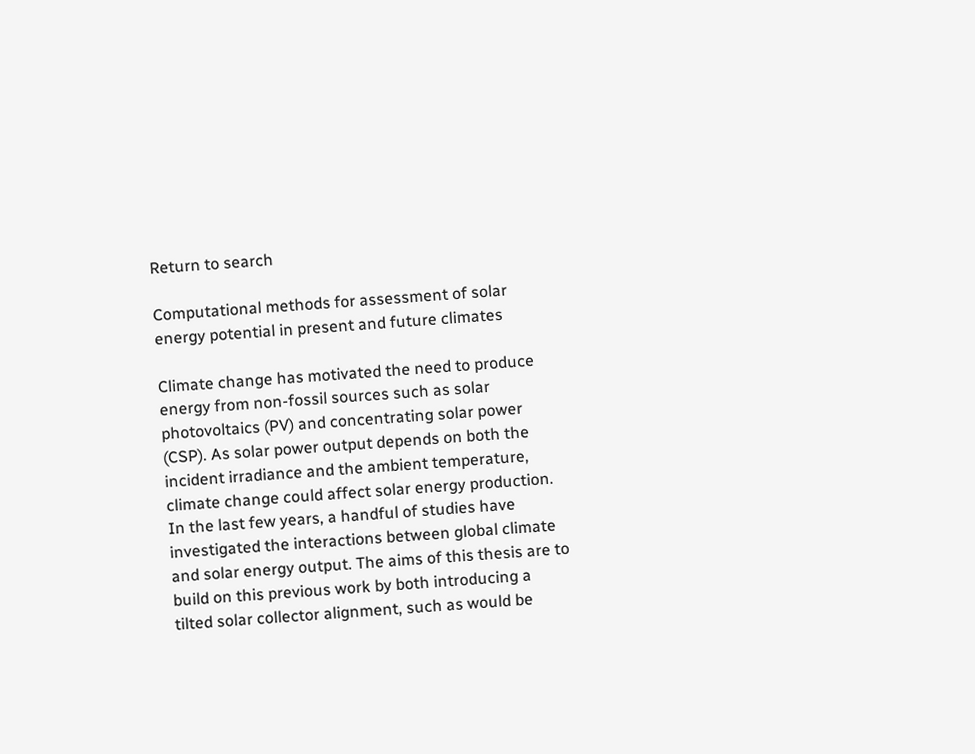Return to search

Computational methods for assessment of solar energy potential in present and future climates

Climate change has motivated the need to produce energy from non-fossil sources such as solar photovoltaics (PV) and concentrating solar power (CSP). As solar power output depends on both the incident irradiance and the ambient temperature, climate change could affect solar energy production. In the last few years, a handful of studies have investigated the interactions between global climate and solar energy output. The aims of this thesis are to build on this previous work by both introducing a tilted solar collector alignment, such as would be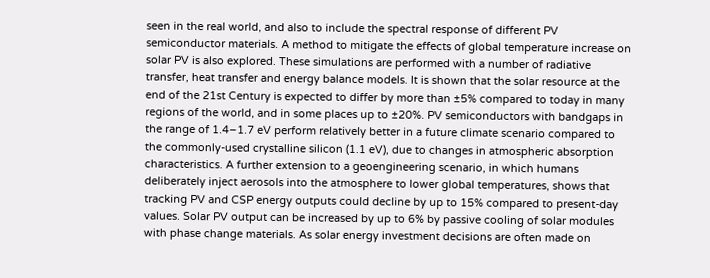seen in the real world, and also to include the spectral response of different PV semiconductor materials. A method to mitigate the effects of global temperature increase on solar PV is also explored. These simulations are performed with a number of radiative transfer, heat transfer and energy balance models. It is shown that the solar resource at the end of the 21st Century is expected to differ by more than ±5% compared to today in many regions of the world, and in some places up to ±20%. PV semiconductors with bandgaps in the range of 1.4–1.7 eV perform relatively better in a future climate scenario compared to the commonly-used crystalline silicon (1.1 eV), due to changes in atmospheric absorption characteristics. A further extension to a geoengineering scenario, in which humans deliberately inject aerosols into the atmosphere to lower global temperatures, shows that tracking PV and CSP energy outputs could decline by up to 15% compared to present-day values. Solar PV output can be increased by up to 6% by passive cooling of solar modules with phase change materials. As solar energy investment decisions are often made on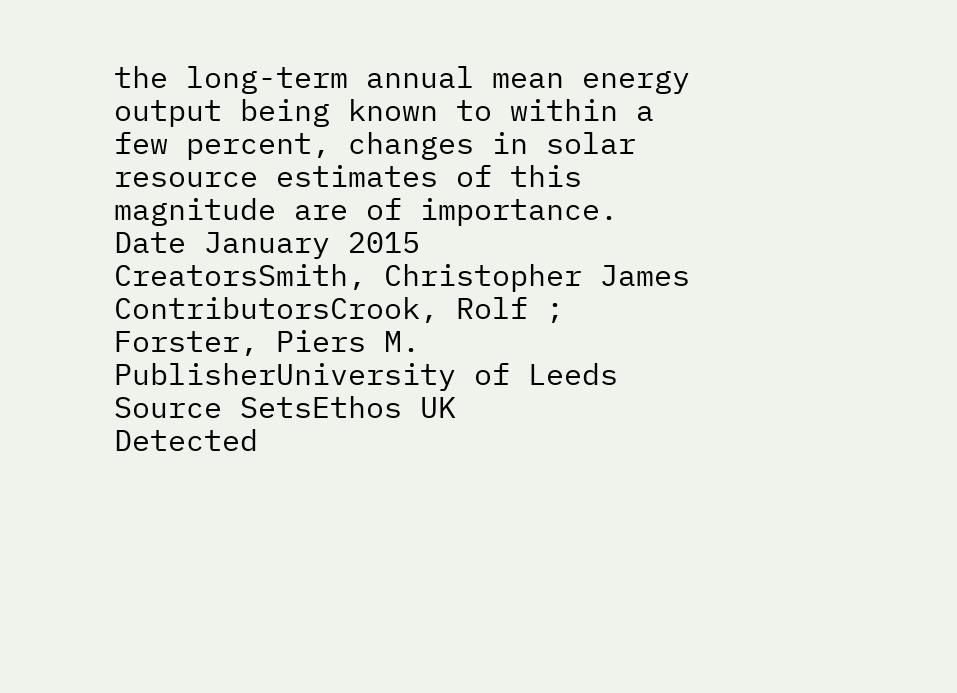the long-term annual mean energy output being known to within a few percent, changes in solar resource estimates of this magnitude are of importance.
Date January 2015
CreatorsSmith, Christopher James
ContributorsCrook, Rolf ; Forster, Piers M.
PublisherUniversity of Leeds
Source SetsEthos UK
Detected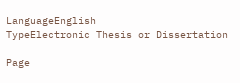LanguageEnglish
TypeElectronic Thesis or Dissertation

Page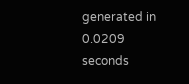generated in 0.0209 seconds